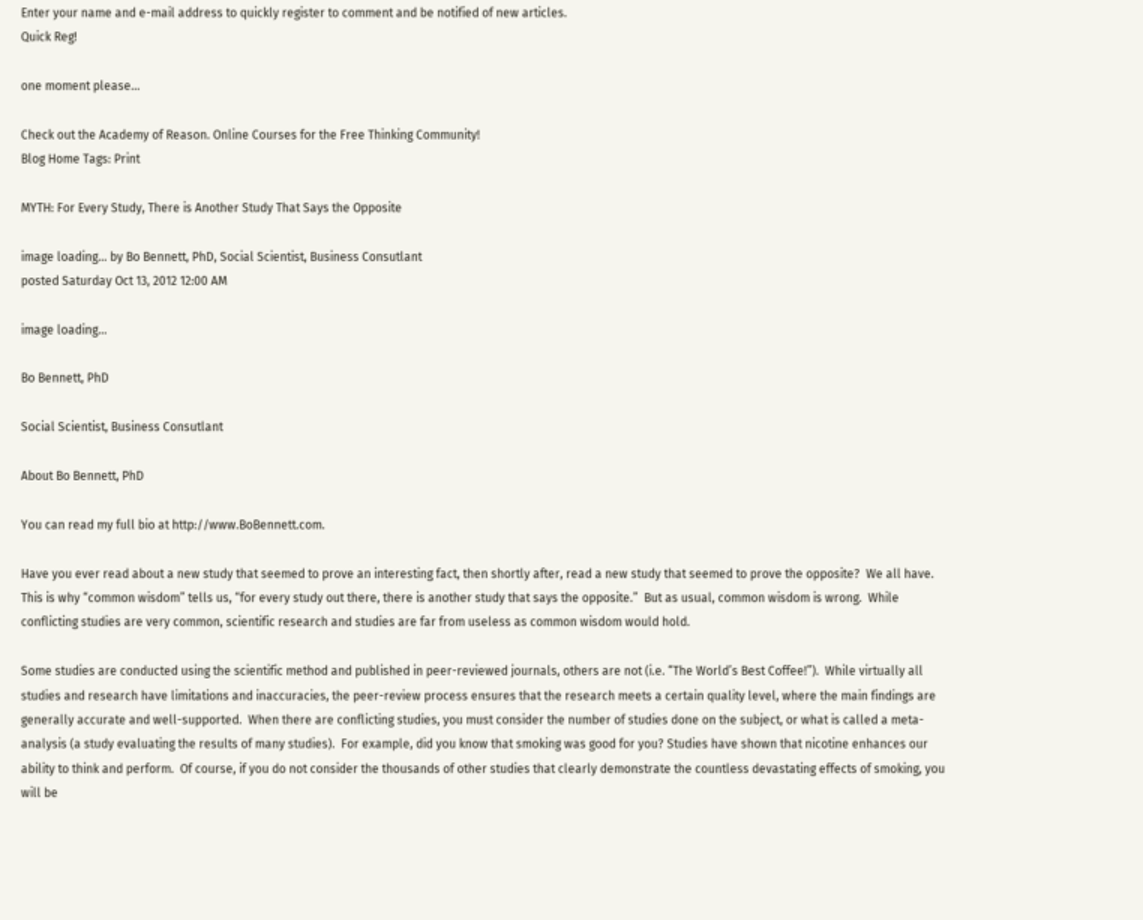Enter your name and e-mail address to quickly register to comment and be notified of new articles.
Quick Reg!

one moment please...

Check out the Academy of Reason. Online Courses for the Free Thinking Community!
Blog Home Tags: Print

MYTH: For Every Study, There is Another Study That Says the Opposite

image loading... by Bo Bennett, PhD, Social Scientist, Business Consutlant
posted Saturday Oct 13, 2012 12:00 AM

image loading...

Bo Bennett, PhD

Social Scientist, Business Consutlant

About Bo Bennett, PhD

You can read my full bio at http://www.BoBennett.com.

Have you ever read about a new study that seemed to prove an interesting fact, then shortly after, read a new study that seemed to prove the opposite?  We all have.  This is why “common wisdom” tells us, “for every study out there, there is another study that says the opposite.”  But as usual, common wisdom is wrong.  While conflicting studies are very common, scientific research and studies are far from useless as common wisdom would hold.

Some studies are conducted using the scientific method and published in peer-reviewed journals, others are not (i.e. “The World’s Best Coffee!”).  While virtually all studies and research have limitations and inaccuracies, the peer-review process ensures that the research meets a certain quality level, where the main findings are generally accurate and well-supported.  When there are conflicting studies, you must consider the number of studies done on the subject, or what is called a meta-analysis (a study evaluating the results of many studies).  For example, did you know that smoking was good for you? Studies have shown that nicotine enhances our ability to think and perform.  Of course, if you do not consider the thousands of other studies that clearly demonstrate the countless devastating effects of smoking, you will be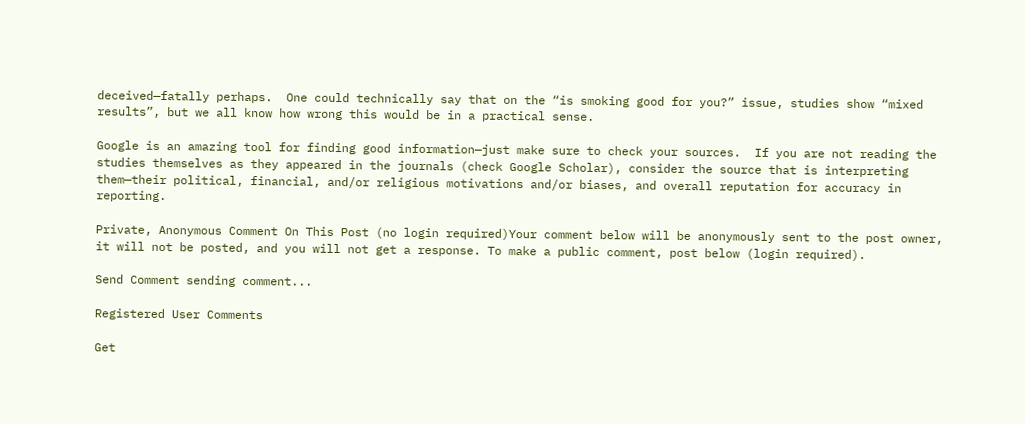deceived—fatally perhaps.  One could technically say that on the “is smoking good for you?” issue, studies show “mixed results”, but we all know how wrong this would be in a practical sense.

Google is an amazing tool for finding good information—just make sure to check your sources.  If you are not reading the studies themselves as they appeared in the journals (check Google Scholar), consider the source that is interpreting them—their political, financial, and/or religious motivations and/or biases, and overall reputation for accuracy in reporting.

Private, Anonymous Comment On This Post (no login required)Your comment below will be anonymously sent to the post owner, it will not be posted, and you will not get a response. To make a public comment, post below (login required).

Send Comment sending comment...

Registered User Comments

Get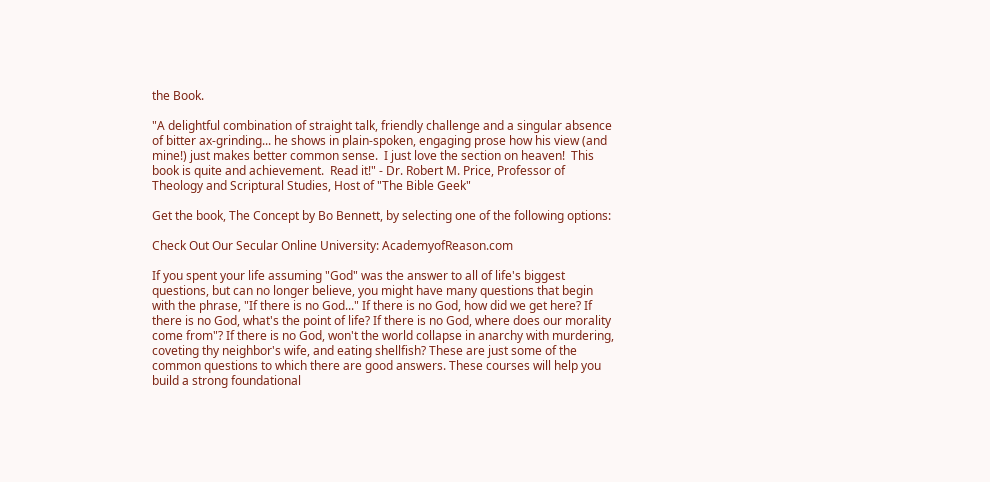the Book.

"A delightful combination of straight talk, friendly challenge and a singular absence of bitter ax-grinding... he shows in plain-spoken, engaging prose how his view (and mine!) just makes better common sense.  I just love the section on heaven!  This book is quite and achievement.  Read it!" - Dr. Robert M. Price, Professor of Theology and Scriptural Studies, Host of "The Bible Geek"

Get the book, The Concept by Bo Bennett, by selecting one of the following options:

Check Out Our Secular Online University: AcademyofReason.com

If you spent your life assuming "God" was the answer to all of life's biggest questions, but can no longer believe, you might have many questions that begin with the phrase, "If there is no God..." If there is no God, how did we get here? If there is no God, what's the point of life? If there is no God, where does our morality come from"? If there is no God, won't the world collapse in anarchy with murdering, coveting thy neighbor's wife, and eating shellfish? These are just some of the common questions to which there are good answers. These courses will help you build a strong foundational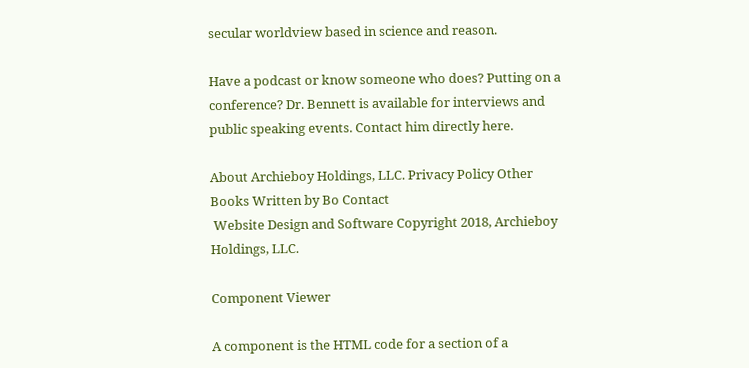secular worldview based in science and reason.

Have a podcast or know someone who does? Putting on a conference? Dr. Bennett is available for interviews and public speaking events. Contact him directly here.

About Archieboy Holdings, LLC. Privacy Policy Other Books Written by Bo Contact
 Website Design and Software Copyright 2018, Archieboy Holdings, LLC.

Component Viewer

A component is the HTML code for a section of a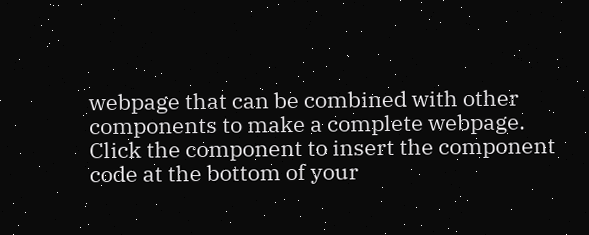webpage that can be combined with other components to make a complete webpage. Click the component to insert the component code at the bottom of your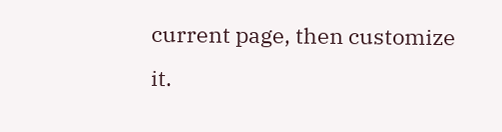current page, then customize it.